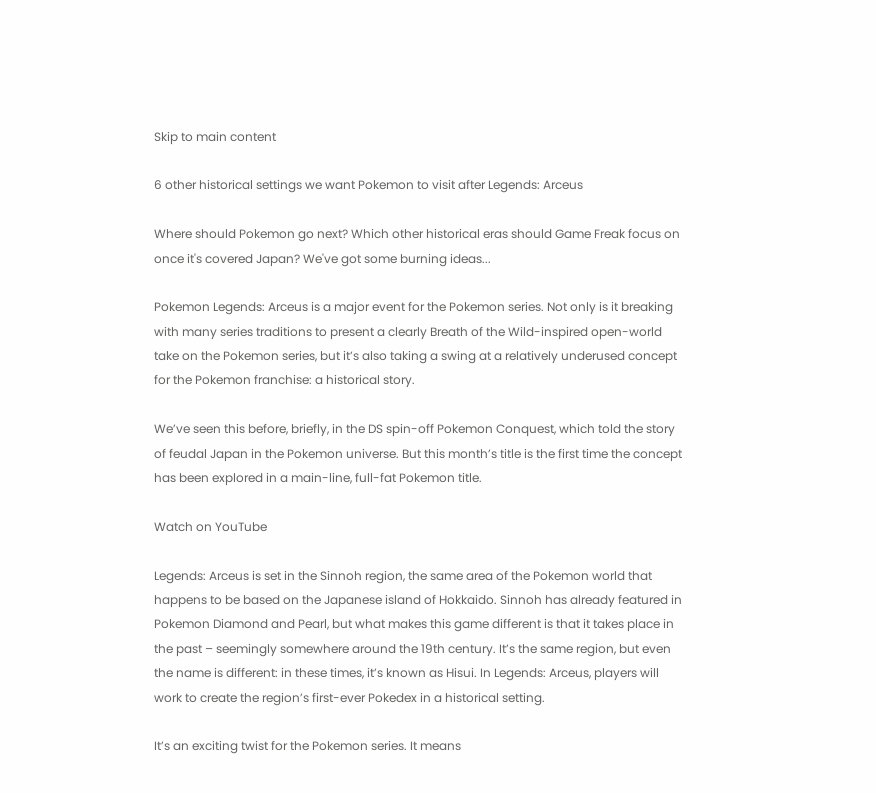Skip to main content

6 other historical settings we want Pokemon to visit after Legends: Arceus

Where should Pokemon go next? Which other historical eras should Game Freak focus on once it's covered Japan? We've got some burning ideas...

Pokemon Legends: Arceus is a major event for the Pokemon series. Not only is it breaking with many series traditions to present a clearly Breath of the Wild-inspired open-world take on the Pokemon series, but it’s also taking a swing at a relatively underused concept for the Pokemon franchise: a historical story.

We’ve seen this before, briefly, in the DS spin-off Pokemon Conquest, which told the story of feudal Japan in the Pokemon universe. But this month’s title is the first time the concept has been explored in a main-line, full-fat Pokemon title.

Watch on YouTube

Legends: Arceus is set in the Sinnoh region, the same area of the Pokemon world that happens to be based on the Japanese island of Hokkaido. Sinnoh has already featured in Pokemon Diamond and Pearl, but what makes this game different is that it takes place in the past – seemingly somewhere around the 19th century. It’s the same region, but even the name is different: in these times, it’s known as Hisui. In Legends: Arceus, players will work to create the region’s first-ever Pokedex in a historical setting.

It’s an exciting twist for the Pokemon series. It means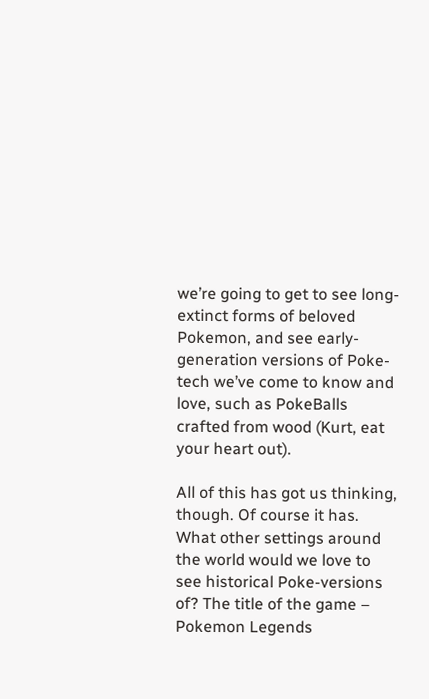we’re going to get to see long-extinct forms of beloved Pokemon, and see early-generation versions of Poke-tech we’ve come to know and love, such as PokeBalls crafted from wood (Kurt, eat your heart out).

All of this has got us thinking, though. Of course it has. What other settings around the world would we love to see historical Poke-versions of? The title of the game – Pokemon Legends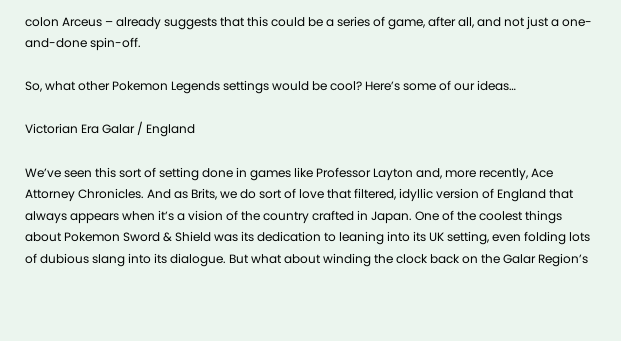colon Arceus – already suggests that this could be a series of game, after all, and not just a one-and-done spin-off.

So, what other Pokemon Legends settings would be cool? Here’s some of our ideas…

Victorian Era Galar / England

We’ve seen this sort of setting done in games like Professor Layton and, more recently, Ace Attorney Chronicles. And as Brits, we do sort of love that filtered, idyllic version of England that always appears when it’s a vision of the country crafted in Japan. One of the coolest things about Pokemon Sword & Shield was its dedication to leaning into its UK setting, even folding lots of dubious slang into its dialogue. But what about winding the clock back on the Galar Region’s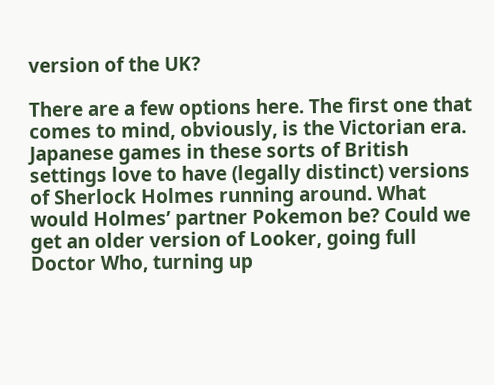version of the UK?

There are a few options here. The first one that comes to mind, obviously, is the Victorian era. Japanese games in these sorts of British settings love to have (legally distinct) versions of Sherlock Holmes running around. What would Holmes’ partner Pokemon be? Could we get an older version of Looker, going full Doctor Who, turning up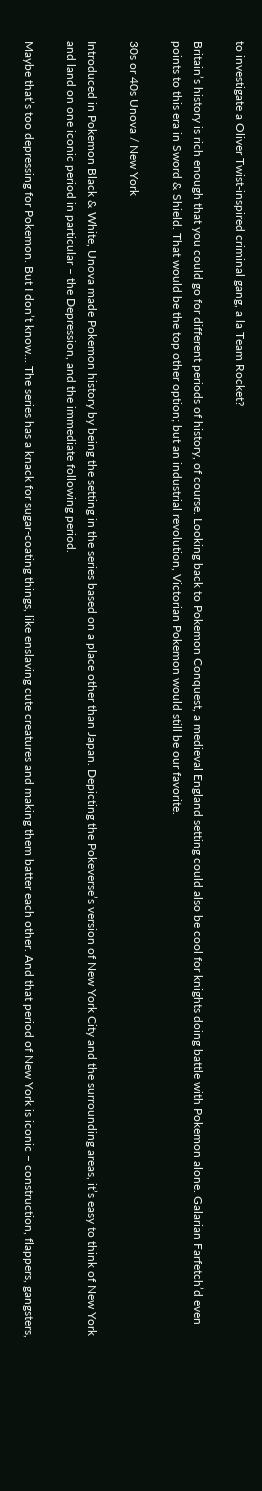to investigate a Oliver Twist-inspired criminal gang, a la Team Rocket?

Britain’s history is rich enough that you could go for different periods of history, of course. Looking back to Pokemon Conquest, a medieval England setting could also be cool for knights doing battle with Pokemon alone. Galarian Farfetch’d even points to this era in Sword & Shield. That would be the top other option; but an industrial revolution, Victorian Pokemon would still be our favorite.

30s or 40s Unova / New York

Introduced in Pokemon Black & White, Unova made Pokemon history by being the setting in the series based on a place other than Japan. Depicting the Pokeverse’s version of New York City and the surrounding areas, it’s easy to think of New York and land on one iconic period in particular – the Depression, and the immediate following period.

Maybe that’s too depressing for Pokemon. But I don’t know... The series has a knack for sugar-coating things, like enslaving cute creatures and making them batter each other. And that period of New York is iconic – construction, flappers, gangsters,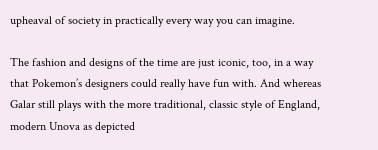upheaval of society in practically every way you can imagine.

The fashion and designs of the time are just iconic, too, in a way that Pokemon’s designers could really have fun with. And whereas Galar still plays with the more traditional, classic style of England, modern Unova as depicted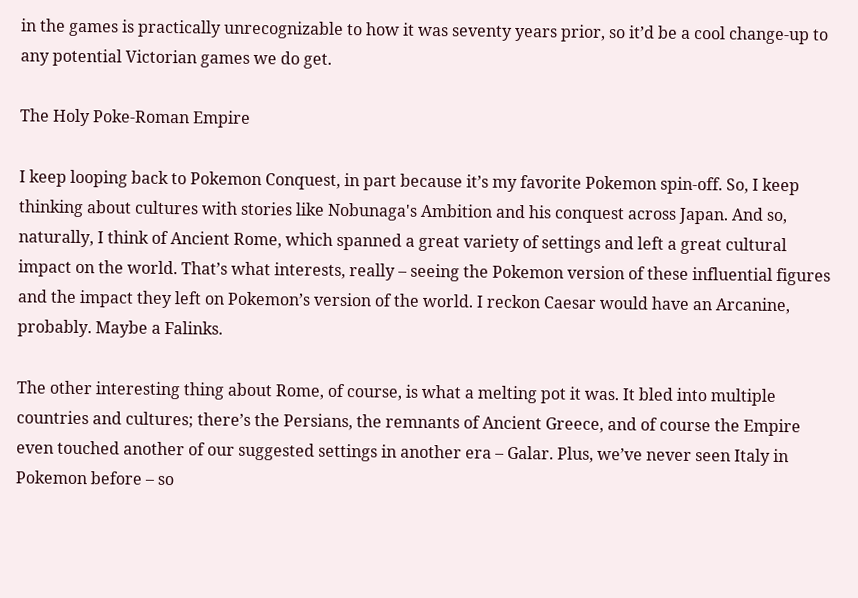in the games is practically unrecognizable to how it was seventy years prior, so it’d be a cool change-up to any potential Victorian games we do get.

The Holy Poke-Roman Empire

I keep looping back to Pokemon Conquest, in part because it’s my favorite Pokemon spin-off. So, I keep thinking about cultures with stories like Nobunaga's Ambition and his conquest across Japan. And so, naturally, I think of Ancient Rome, which spanned a great variety of settings and left a great cultural impact on the world. That’s what interests, really – seeing the Pokemon version of these influential figures and the impact they left on Pokemon’s version of the world. I reckon Caesar would have an Arcanine, probably. Maybe a Falinks.

The other interesting thing about Rome, of course, is what a melting pot it was. It bled into multiple countries and cultures; there’s the Persians, the remnants of Ancient Greece, and of course the Empire even touched another of our suggested settings in another era – Galar. Plus, we’ve never seen Italy in Pokemon before – so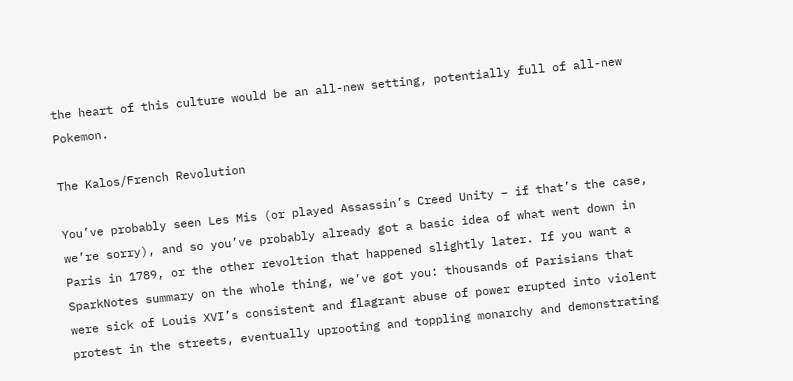the heart of this culture would be an all-new setting, potentially full of all-new Pokemon.

The Kalos/French Revolution

You’ve probably seen Les Mis (or played Assassin’s Creed Unity – if that’s the case, we’re sorry), and so you’ve probably already got a basic idea of what went down in Paris in 1789, or the other revoltion that happened slightly later. If you want a SparkNotes summary on the whole thing, we’ve got you: thousands of Parisians that were sick of Louis XVI’s consistent and flagrant abuse of power erupted into violent protest in the streets, eventually uprooting and toppling monarchy and demonstrating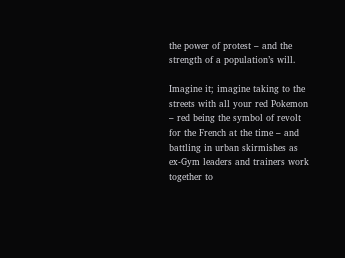the power of protest – and the strength of a population’s will.

Imagine it; imagine taking to the streets with all your red Pokemon – red being the symbol of revolt for the French at the time – and battling in urban skirmishes as ex-Gym leaders and trainers work together to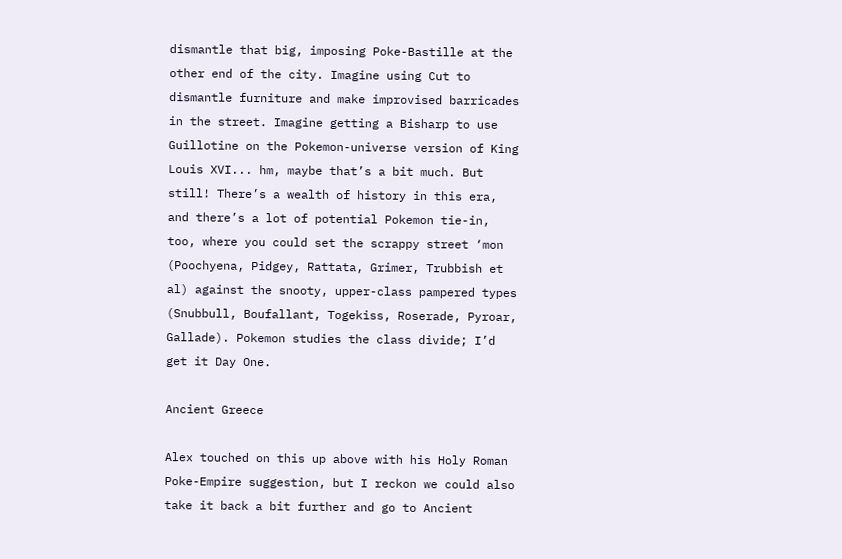dismantle that big, imposing Poke-Bastille at the other end of the city. Imagine using Cut to dismantle furniture and make improvised barricades in the street. Imagine getting a Bisharp to use Guillotine on the Pokemon-universe version of King Louis XVI... hm, maybe that’s a bit much. But still! There’s a wealth of history in this era, and there’s a lot of potential Pokemon tie-in, too, where you could set the scrappy street ‘mon (Poochyena, Pidgey, Rattata, Grimer, Trubbish et al) against the snooty, upper-class pampered types (Snubbull, Boufallant, Togekiss, Roserade, Pyroar, Gallade). Pokemon studies the class divide; I’d get it Day One.

Ancient Greece

Alex touched on this up above with his Holy Roman Poke-Empire suggestion, but I reckon we could also take it back a bit further and go to Ancient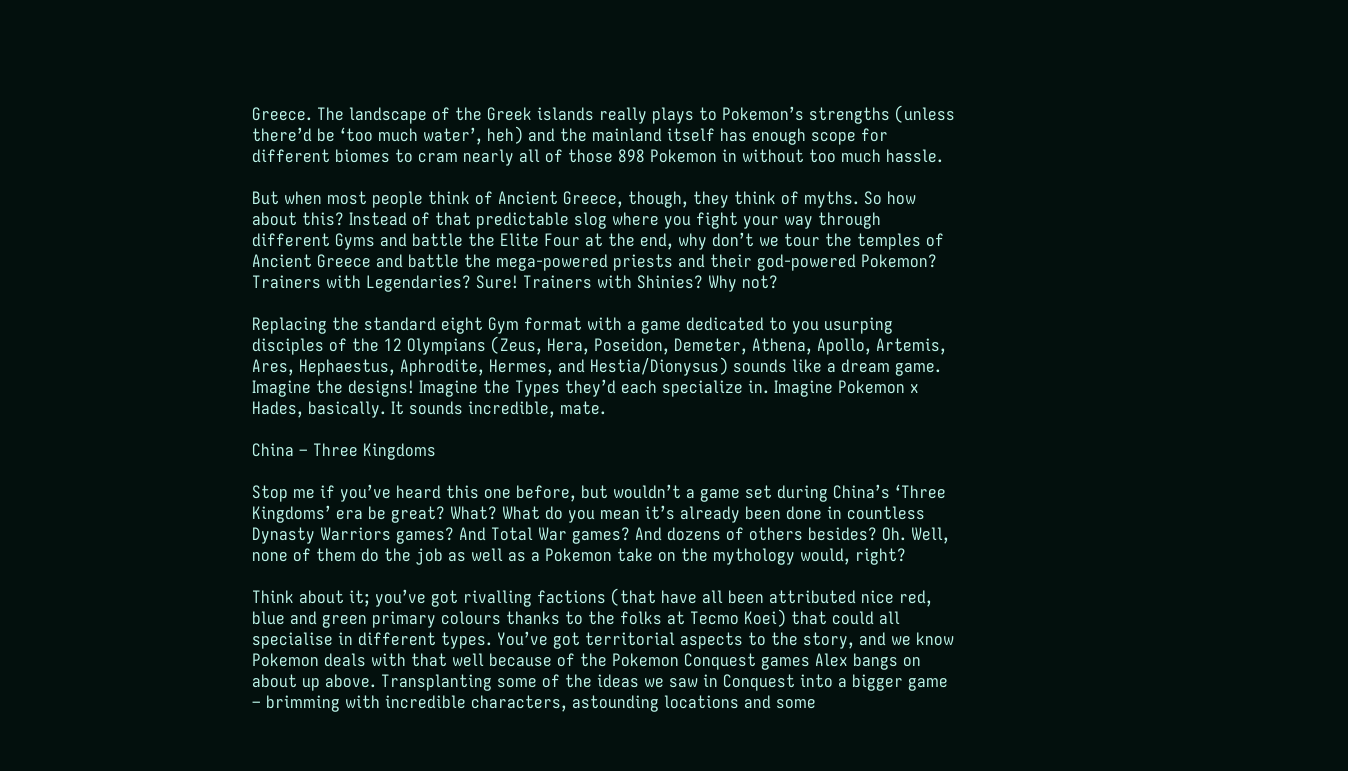Greece. The landscape of the Greek islands really plays to Pokemon’s strengths (unless there’d be ‘too much water’, heh) and the mainland itself has enough scope for different biomes to cram nearly all of those 898 Pokemon in without too much hassle.

But when most people think of Ancient Greece, though, they think of myths. So how about this? Instead of that predictable slog where you fight your way through different Gyms and battle the Elite Four at the end, why don’t we tour the temples of Ancient Greece and battle the mega-powered priests and their god-powered Pokemon? Trainers with Legendaries? Sure! Trainers with Shinies? Why not?

Replacing the standard eight Gym format with a game dedicated to you usurping disciples of the 12 Olympians (Zeus, Hera, Poseidon, Demeter, Athena, Apollo, Artemis, Ares, Hephaestus, Aphrodite, Hermes, and Hestia/Dionysus) sounds like a dream game. Imagine the designs! Imagine the Types they’d each specialize in. Imagine Pokemon x Hades, basically. It sounds incredible, mate.

China – Three Kingdoms

Stop me if you’ve heard this one before, but wouldn’t a game set during China’s ‘Three Kingdoms’ era be great? What? What do you mean it’s already been done in countless Dynasty Warriors games? And Total War games? And dozens of others besides? Oh. Well, none of them do the job as well as a Pokemon take on the mythology would, right?

Think about it; you’ve got rivalling factions (that have all been attributed nice red, blue and green primary colours thanks to the folks at Tecmo Koei) that could all specialise in different types. You’ve got territorial aspects to the story, and we know Pokemon deals with that well because of the Pokemon Conquest games Alex bangs on about up above. Transplanting some of the ideas we saw in Conquest into a bigger game – brimming with incredible characters, astounding locations and some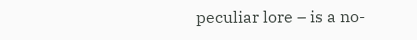peculiar lore – is a no-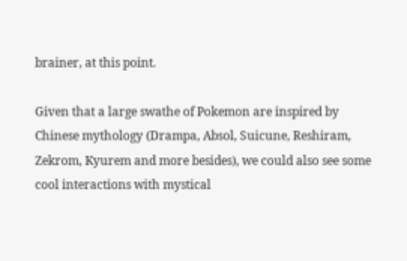brainer, at this point.

Given that a large swathe of Pokemon are inspired by Chinese mythology (Drampa, Absol, Suicune, Reshiram, Zekrom, Kyurem and more besides), we could also see some cool interactions with mystical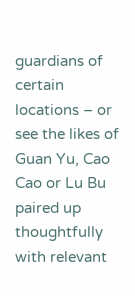guardians of certain locations – or see the likes of Guan Yu, Cao Cao or Lu Bu paired up thoughtfully with relevant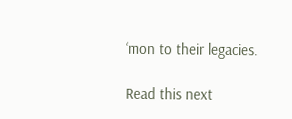‘mon to their legacies.

Read this next